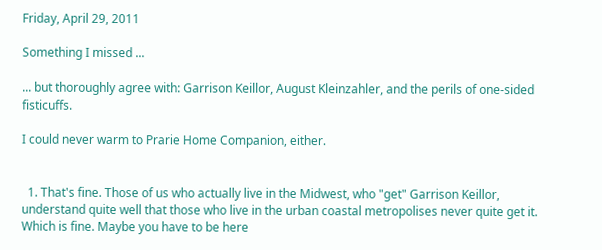Friday, April 29, 2011

Something I missed ...

... but thoroughly agree with: Garrison Keillor, August Kleinzahler, and the perils of one-sided fisticuffs.

I could never warm to Prarie Home Companion, either.


  1. That's fine. Those of us who actually live in the Midwest, who "get" Garrison Keillor, understand quite well that those who live in the urban coastal metropolises never quite get it. Which is fine. Maybe you have to be here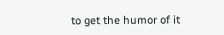to get the humor of it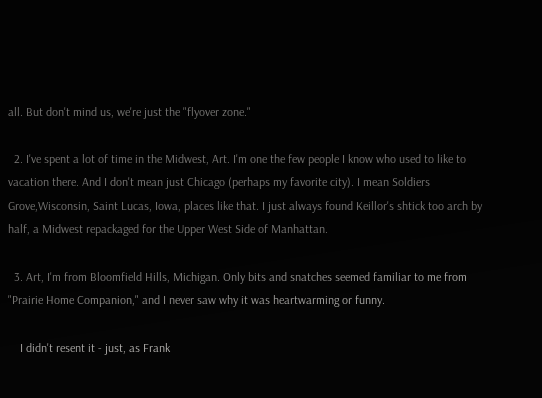all. But don't mind us, we're just the "flyover zone."

  2. I've spent a lot of time in the Midwest, Art. I'm one the few people I know who used to like to vacation there. And I don't mean just Chicago (perhaps my favorite city). I mean Soldiers Grove,Wisconsin, Saint Lucas, Iowa, places like that. I just always found Keillor's shtick too arch by half, a Midwest repackaged for the Upper West Side of Manhattan.

  3. Art, I'm from Bloomfield Hills, Michigan. Only bits and snatches seemed familiar to me from "Prairie Home Companion," and I never saw why it was heartwarming or funny.

    I didn't resent it - just, as Frank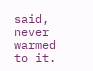said, never warmed to it.